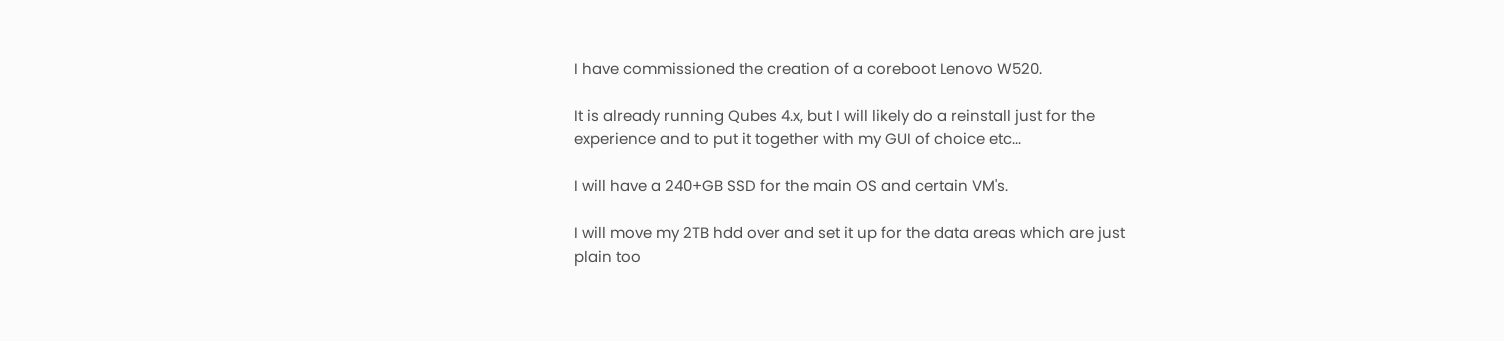I have commissioned the creation of a coreboot Lenovo W520.

It is already running Qubes 4.x, but I will likely do a reinstall just for the
experience and to put it together with my GUI of choice etc...

I will have a 240+GB SSD for the main OS and certain VM's.

I will move my 2TB hdd over and set it up for the data areas which are just
plain too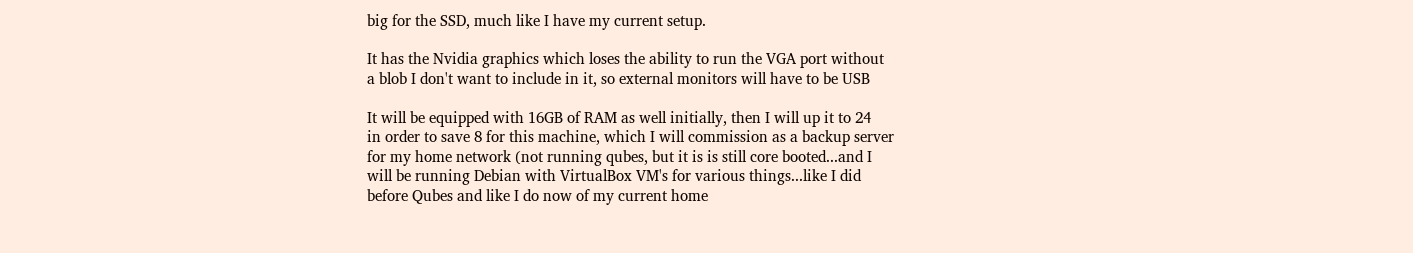big for the SSD, much like I have my current setup.

It has the Nvidia graphics which loses the ability to run the VGA port without
a blob I don't want to include in it, so external monitors will have to be USB

It will be equipped with 16GB of RAM as well initially, then I will up it to 24
in order to save 8 for this machine, which I will commission as a backup server
for my home network (not running qubes, but it is is still core booted...and I
will be running Debian with VirtualBox VM's for various things...like I did
before Qubes and like I do now of my current home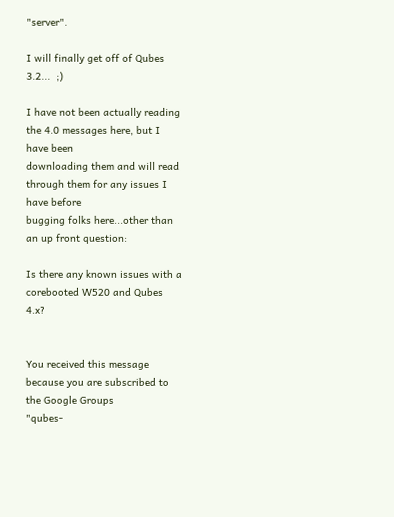"server".

I will finally get off of Qubes 3.2...  ;)

I have not been actually reading the 4.0 messages here, but I have been
downloading them and will read through them for any issues I have before
bugging folks here...other than an up front question:

Is there any known issues with a corebooted W520 and Qubes 4.x?


You received this message because you are subscribed to the Google Groups
"qubes-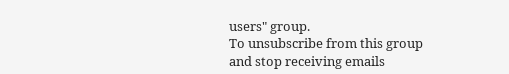users" group.
To unsubscribe from this group and stop receiving emails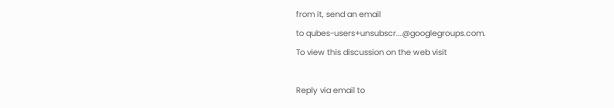from it, send an email
to qubes-users+unsubscr...@googlegroups.com.
To view this discussion on the web visit

Reply via email to